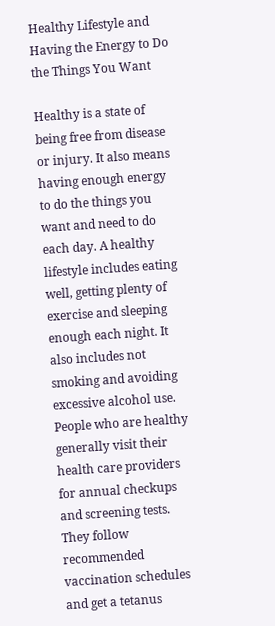Healthy Lifestyle and Having the Energy to Do the Things You Want

Healthy is a state of being free from disease or injury. It also means having enough energy to do the things you want and need to do each day. A healthy lifestyle includes eating well, getting plenty of exercise and sleeping enough each night. It also includes not smoking and avoiding excessive alcohol use. People who are healthy generally visit their health care providers for annual checkups and screening tests. They follow recommended vaccination schedules and get a tetanus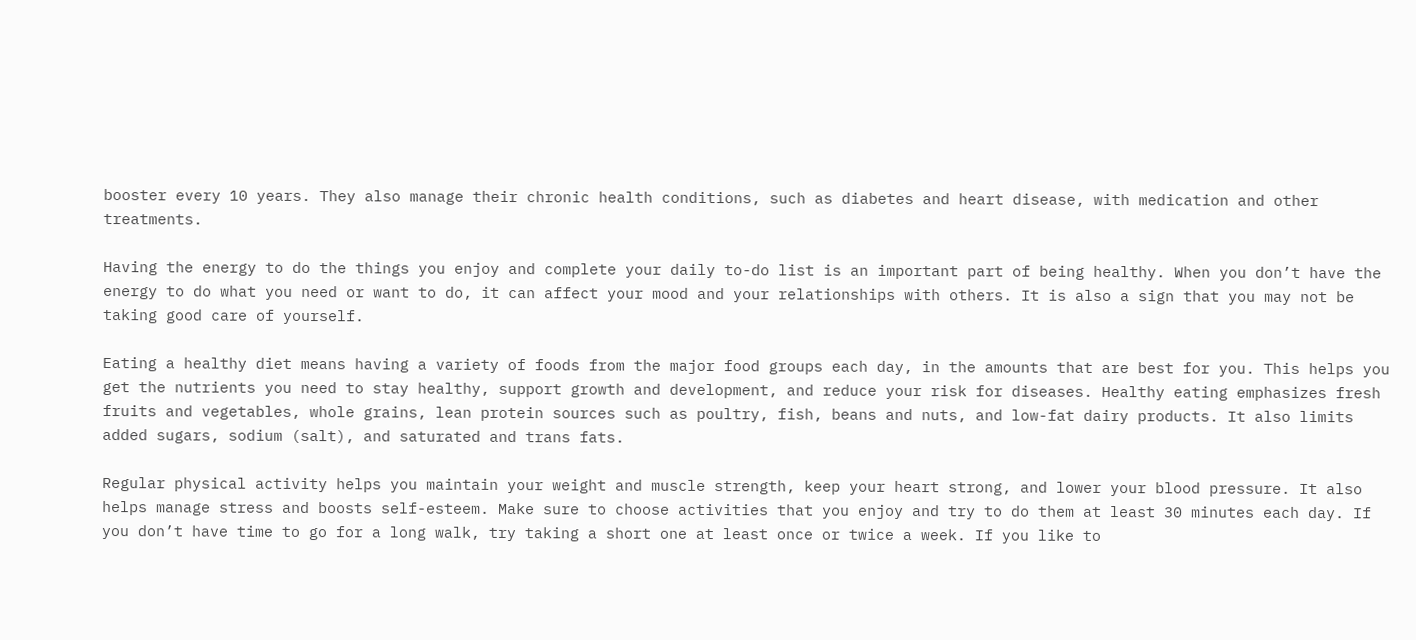booster every 10 years. They also manage their chronic health conditions, such as diabetes and heart disease, with medication and other treatments.

Having the energy to do the things you enjoy and complete your daily to-do list is an important part of being healthy. When you don’t have the energy to do what you need or want to do, it can affect your mood and your relationships with others. It is also a sign that you may not be taking good care of yourself.

Eating a healthy diet means having a variety of foods from the major food groups each day, in the amounts that are best for you. This helps you get the nutrients you need to stay healthy, support growth and development, and reduce your risk for diseases. Healthy eating emphasizes fresh fruits and vegetables, whole grains, lean protein sources such as poultry, fish, beans and nuts, and low-fat dairy products. It also limits added sugars, sodium (salt), and saturated and trans fats.

Regular physical activity helps you maintain your weight and muscle strength, keep your heart strong, and lower your blood pressure. It also helps manage stress and boosts self-esteem. Make sure to choose activities that you enjoy and try to do them at least 30 minutes each day. If you don’t have time to go for a long walk, try taking a short one at least once or twice a week. If you like to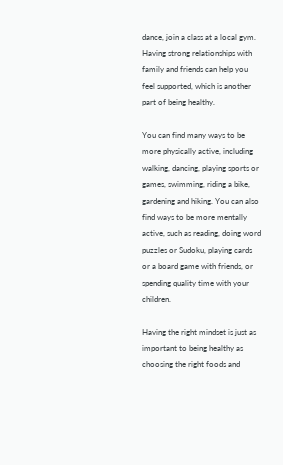dance, join a class at a local gym. Having strong relationships with family and friends can help you feel supported, which is another part of being healthy.

You can find many ways to be more physically active, including walking, dancing, playing sports or games, swimming, riding a bike, gardening and hiking. You can also find ways to be more mentally active, such as reading, doing word puzzles or Sudoku, playing cards or a board game with friends, or spending quality time with your children.

Having the right mindset is just as important to being healthy as choosing the right foods and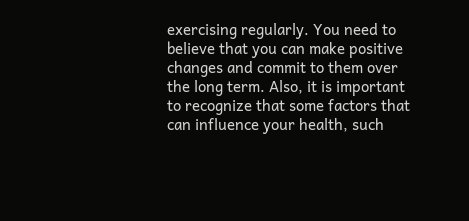exercising regularly. You need to believe that you can make positive changes and commit to them over the long term. Also, it is important to recognize that some factors that can influence your health, such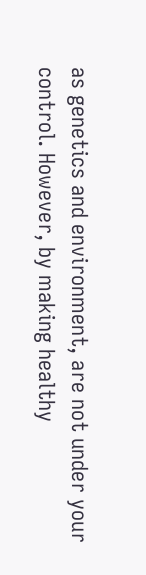as genetics and environment, are not under your control. However, by making healthy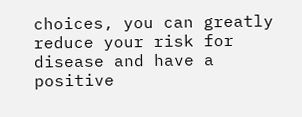choices, you can greatly reduce your risk for disease and have a positive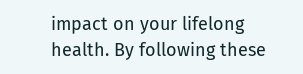impact on your lifelong health. By following these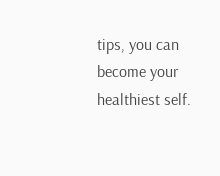tips, you can become your healthiest self.